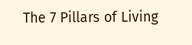The 7 Pillars of Living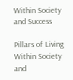Within Society and Success

Pillars of Living Within Society and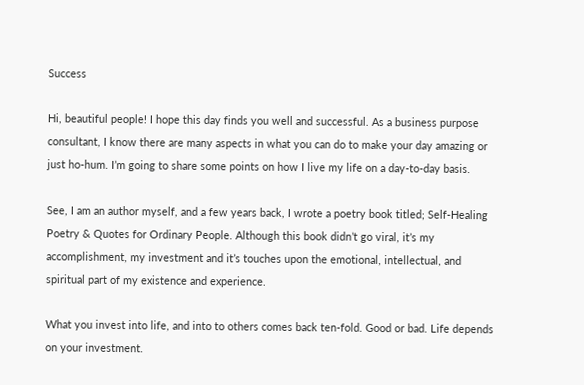Success

Hi, beautiful people! I hope this day finds you well and successful. As a business purpose consultant, I know there are many aspects in what you can do to make your day amazing or just ho-hum. I’m going to share some points on how I live my life on a day-to-day basis.

See, I am an author myself, and a few years back, I wrote a poetry book titled; Self-Healing Poetry & Quotes for Ordinary People. Although this book didn’t go viral, it’s my accomplishment, my investment and it’s touches upon the emotional, intellectual, and spiritual part of my existence and experience.

What you invest into life, and into to others comes back ten-fold. Good or bad. Life depends on your investment.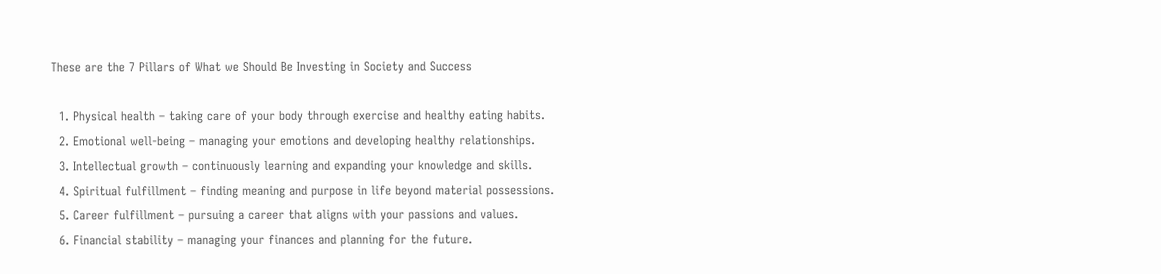These are the 7 Pillars of What we Should Be Investing in Society and Success

  1. Physical health – taking care of your body through exercise and healthy eating habits.
  2. Emotional well-being – managing your emotions and developing healthy relationships.
  3. Intellectual growth – continuously learning and expanding your knowledge and skills.
  4. Spiritual fulfillment – finding meaning and purpose in life beyond material possessions.
  5. Career fulfillment – pursuing a career that aligns with your passions and values.
  6. Financial stability – managing your finances and planning for the future.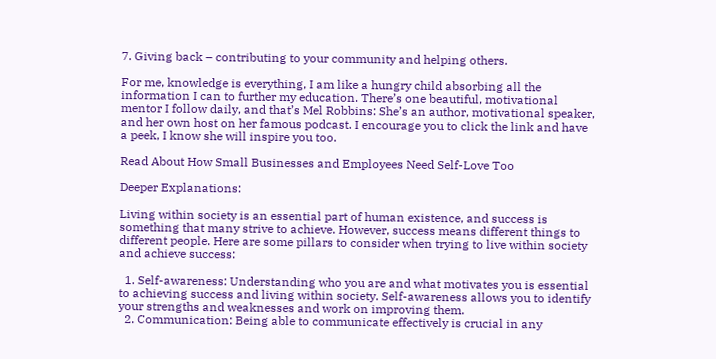7. Giving back – contributing to your community and helping others.

For me, knowledge is everything, I am like a hungry child absorbing all the information I can to further my education. There’s one beautiful, motivational mentor I follow daily, and that’s Mel Robbins: She’s an author, motivational speaker, and her own host on her famous podcast. I encourage you to click the link and have a peek, I know she will inspire you too.

Read About How Small Businesses and Employees Need Self-Love Too

Deeper Explanations:

Living within society is an essential part of human existence, and success is something that many strive to achieve. However, success means different things to different people. Here are some pillars to consider when trying to live within society and achieve success:

  1. Self-awareness: Understanding who you are and what motivates you is essential to achieving success and living within society. Self-awareness allows you to identify your strengths and weaknesses and work on improving them.
  2. Communication: Being able to communicate effectively is crucial in any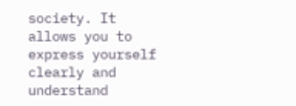society. It allows you to express yourself clearly and understand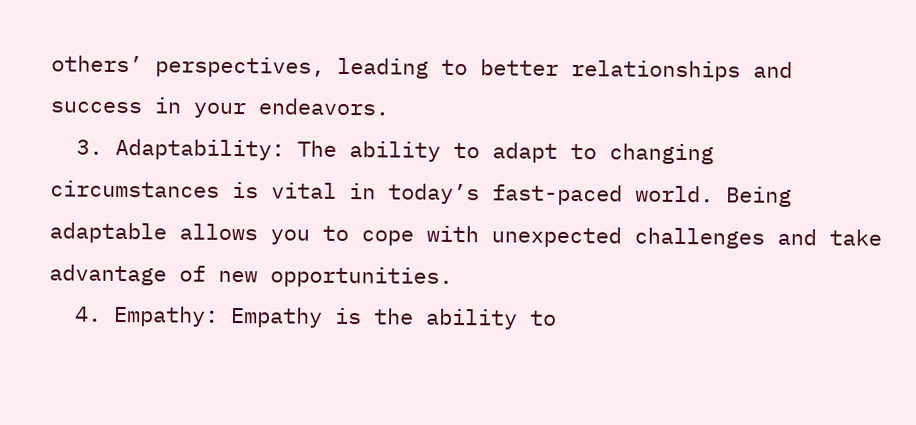others’ perspectives, leading to better relationships and success in your endeavors.
  3. Adaptability: The ability to adapt to changing circumstances is vital in today’s fast-paced world. Being adaptable allows you to cope with unexpected challenges and take advantage of new opportunities.
  4. Empathy: Empathy is the ability to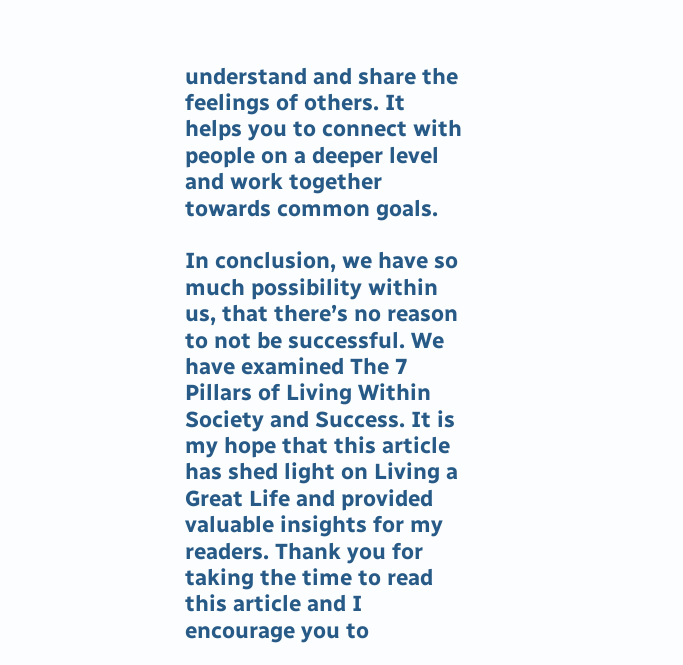understand and share the feelings of others. It helps you to connect with people on a deeper level and work together towards common goals.

In conclusion, we have so much possibility within us, that there’s no reason to not be successful. We have examined The 7 Pillars of Living Within Society and Success. It is my hope that this article has shed light on Living a Great Life and provided valuable insights for my readers. Thank you for taking the time to read this article and I encourage you to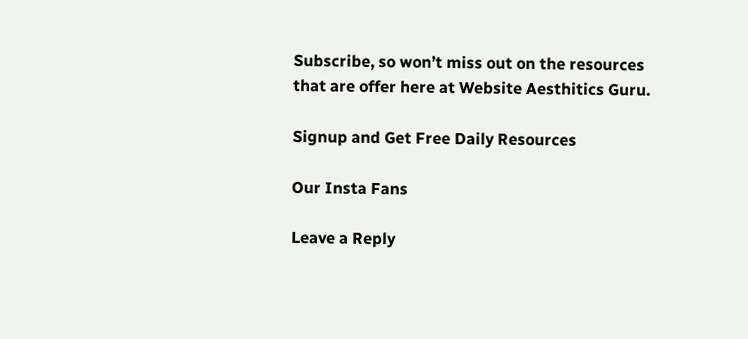Subscribe, so won’t miss out on the resources that are offer here at Website Aesthitics Guru.

Signup and Get Free Daily Resources

Our Insta Fans

Leave a Reply